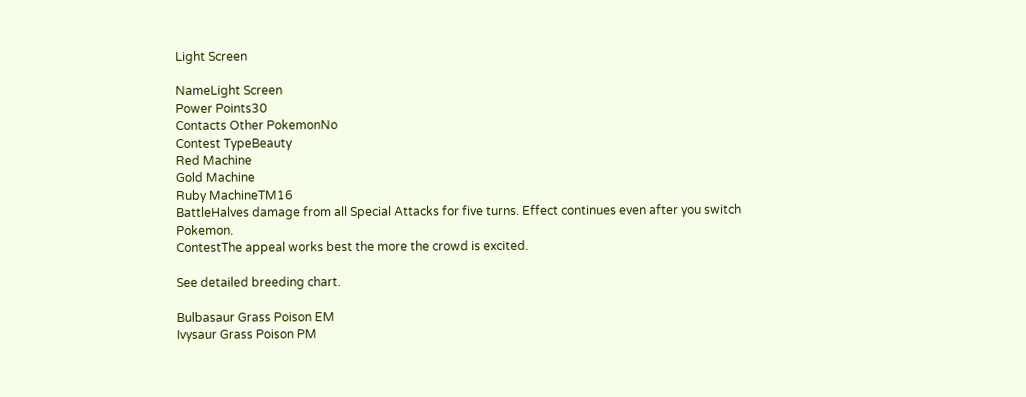Light Screen

NameLight Screen
Power Points30
Contacts Other PokemonNo
Contest TypeBeauty
Red Machine
Gold Machine
Ruby MachineTM16
BattleHalves damage from all Special Attacks for five turns. Effect continues even after you switch Pokemon.
ContestThe appeal works best the more the crowd is excited.

See detailed breeding chart.

Bulbasaur Grass Poison EM
Ivysaur Grass Poison PM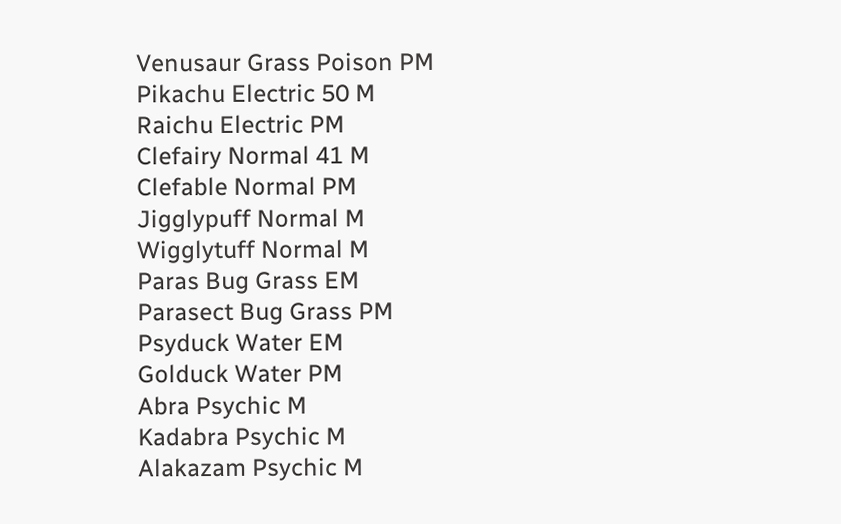Venusaur Grass Poison PM
Pikachu Electric 50 M
Raichu Electric PM
Clefairy Normal 41 M
Clefable Normal PM
Jigglypuff Normal M
Wigglytuff Normal M
Paras Bug Grass EM
Parasect Bug Grass PM
Psyduck Water EM
Golduck Water PM
Abra Psychic M
Kadabra Psychic M
Alakazam Psychic M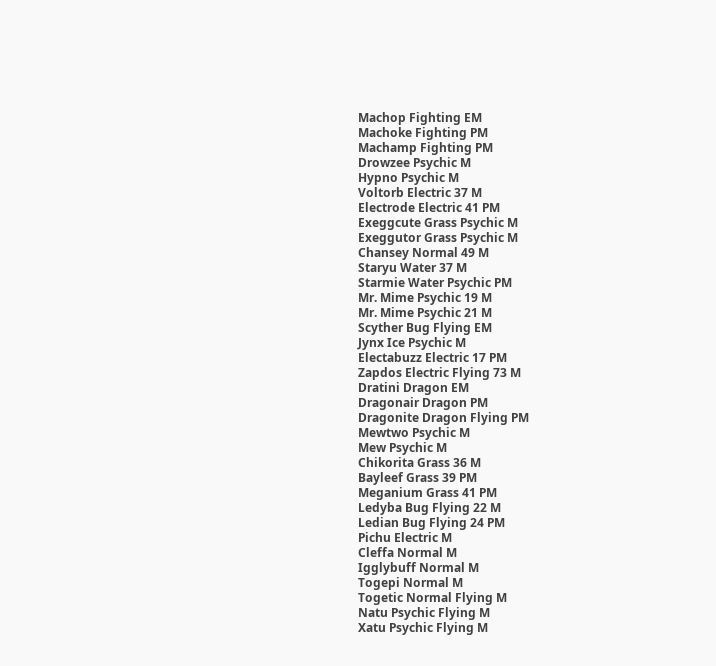Machop Fighting EM
Machoke Fighting PM
Machamp Fighting PM
Drowzee Psychic M
Hypno Psychic M
Voltorb Electric 37 M
Electrode Electric 41 PM
Exeggcute Grass Psychic M
Exeggutor Grass Psychic M
Chansey Normal 49 M
Staryu Water 37 M
Starmie Water Psychic PM
Mr. Mime Psychic 19 M
Mr. Mime Psychic 21 M
Scyther Bug Flying EM
Jynx Ice Psychic M
Electabuzz Electric 17 PM
Zapdos Electric Flying 73 M
Dratini Dragon EM
Dragonair Dragon PM
Dragonite Dragon Flying PM
Mewtwo Psychic M
Mew Psychic M
Chikorita Grass 36 M
Bayleef Grass 39 PM
Meganium Grass 41 PM
Ledyba Bug Flying 22 M
Ledian Bug Flying 24 PM
Pichu Electric M
Cleffa Normal M
Igglybuff Normal M
Togepi Normal M
Togetic Normal Flying M
Natu Psychic Flying M
Xatu Psychic Flying M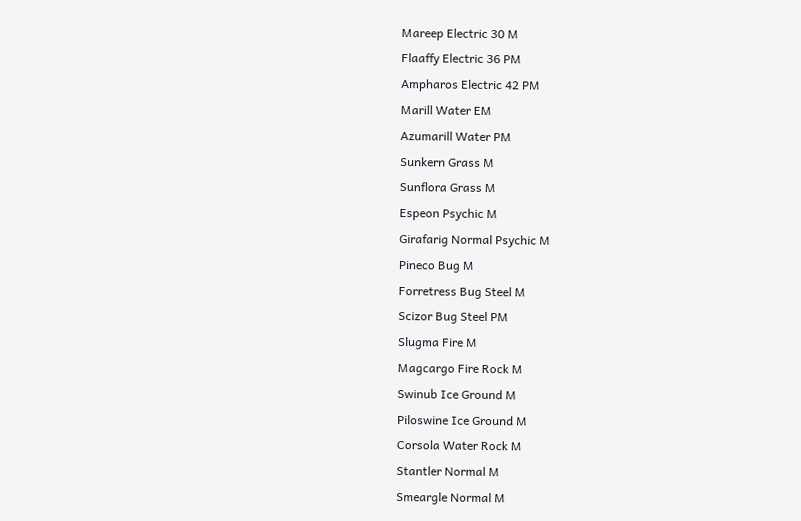Mareep Electric 30 M
Flaaffy Electric 36 PM
Ampharos Electric 42 PM
Marill Water EM
Azumarill Water PM
Sunkern Grass M
Sunflora Grass M
Espeon Psychic M
Girafarig Normal Psychic M
Pineco Bug M
Forretress Bug Steel M
Scizor Bug Steel PM
Slugma Fire M
Magcargo Fire Rock M
Swinub Ice Ground M
Piloswine Ice Ground M
Corsola Water Rock M
Stantler Normal M
Smeargle Normal M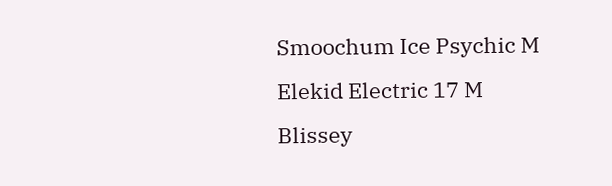Smoochum Ice Psychic M
Elekid Electric 17 M
Blissey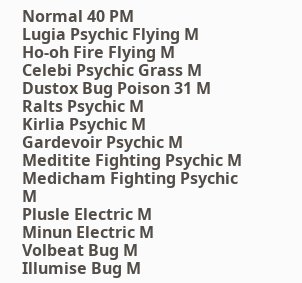Normal 40 PM
Lugia Psychic Flying M
Ho-oh Fire Flying M
Celebi Psychic Grass M
Dustox Bug Poison 31 M
Ralts Psychic M
Kirlia Psychic M
Gardevoir Psychic M
Meditite Fighting Psychic M
Medicham Fighting Psychic M
Plusle Electric M
Minun Electric M
Volbeat Bug M
Illumise Bug M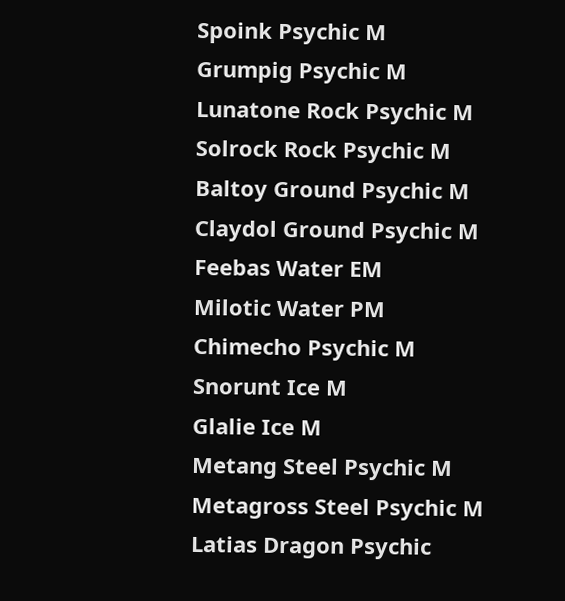Spoink Psychic M
Grumpig Psychic M
Lunatone Rock Psychic M
Solrock Rock Psychic M
Baltoy Ground Psychic M
Claydol Ground Psychic M
Feebas Water EM
Milotic Water PM
Chimecho Psychic M
Snorunt Ice M
Glalie Ice M
Metang Steel Psychic M
Metagross Steel Psychic M
Latias Dragon Psychic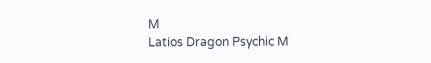M
Latios Dragon Psychic M